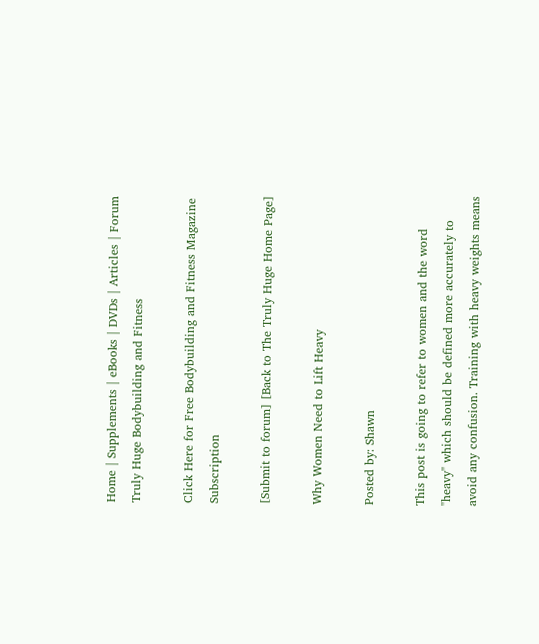Home | Supplements | eBooks | DVDs | Articles | Forum
Truly Huge Bodybuilding and Fitness

Click Here for Free Bodybuilding and Fitness Magazine Subscription

[Submit to forum] [Back to The Truly Huge Home Page]

Why Women Need to Lift Heavy

Posted by: Shawn

This post is going to refer to women and the word "heavy" which should be defined more accurately to avoid any confusion. Training with heavy weights means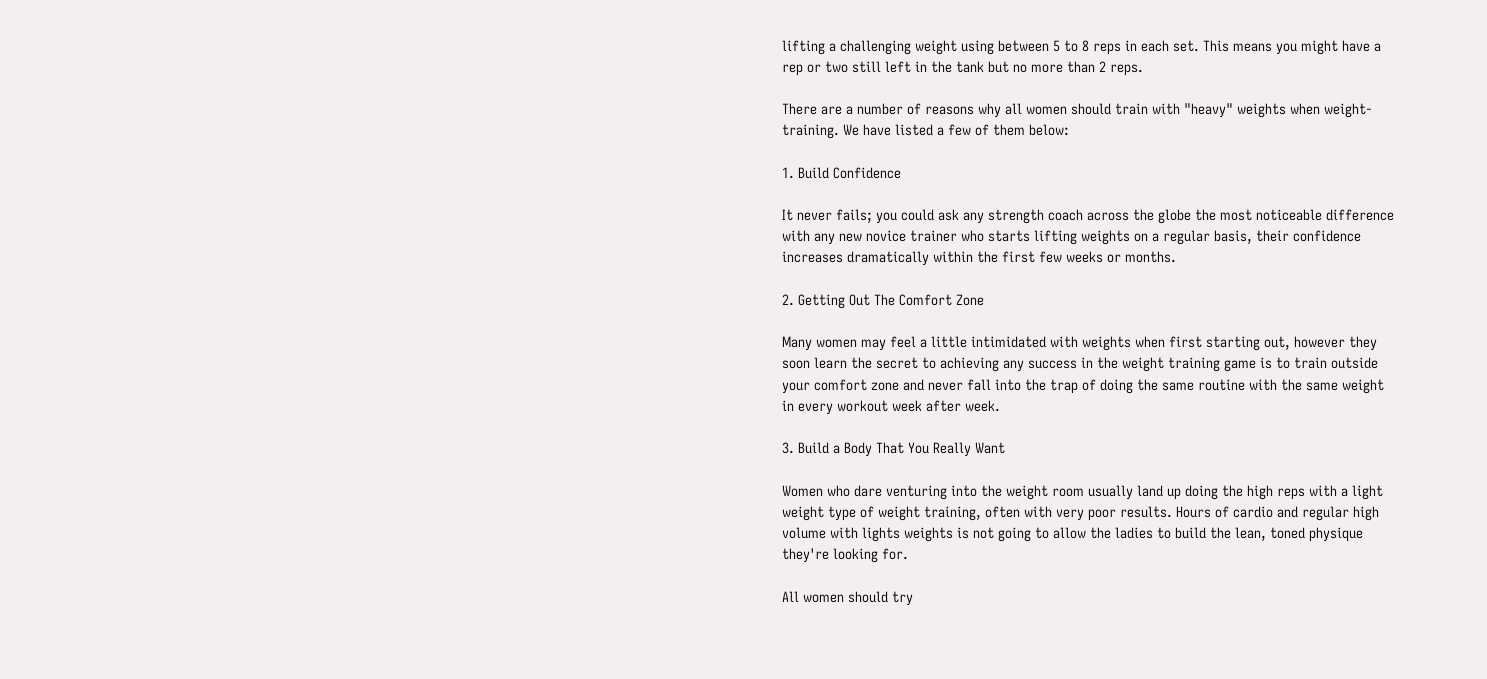lifting a challenging weight using between 5 to 8 reps in each set. This means you might have a rep or two still left in the tank but no more than 2 reps.

There are a number of reasons why all women should train with "heavy" weights when weight-training. We have listed a few of them below:

1. Build Confidence

It never fails; you could ask any strength coach across the globe the most noticeable difference with any new novice trainer who starts lifting weights on a regular basis, their confidence increases dramatically within the first few weeks or months.

2. Getting Out The Comfort Zone

Many women may feel a little intimidated with weights when first starting out, however they soon learn the secret to achieving any success in the weight training game is to train outside your comfort zone and never fall into the trap of doing the same routine with the same weight in every workout week after week.

3. Build a Body That You Really Want

Women who dare venturing into the weight room usually land up doing the high reps with a light weight type of weight training, often with very poor results. Hours of cardio and regular high volume with lights weights is not going to allow the ladies to build the lean, toned physique they're looking for.

All women should try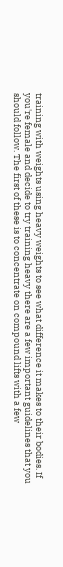training with weights using heavy weights to see what difference it makes to their bodies. If you're female and decide to try training heavy there are a few important guidelines that you should follow. The first of these is to concentrate on compound lifts with a few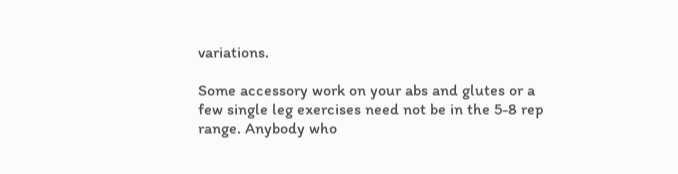variations.

Some accessory work on your abs and glutes or a few single leg exercises need not be in the 5-8 rep range. Anybody who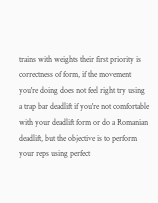trains with weights their first priority is correctness of form, if the movement you're doing does not feel right try using a trap bar deadlift if you're not comfortable with your deadlift form or do a Romanian deadlift, but the objective is to perform your reps using perfect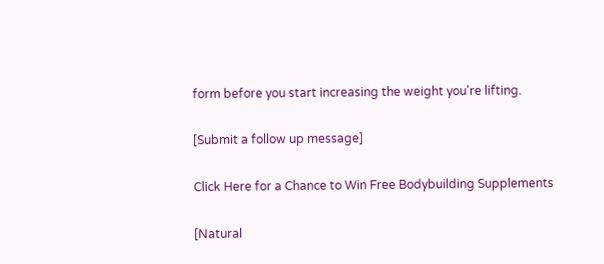form before you start increasing the weight you're lifting.

[Submit a follow up message]

Click Here for a Chance to Win Free Bodybuilding Supplements

[Natural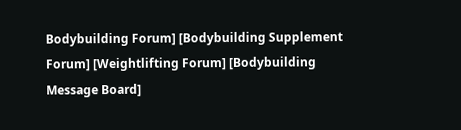Bodybuilding Forum] [Bodybuilding Supplement Forum] [Weightlifting Forum] [Bodybuilding Message Board]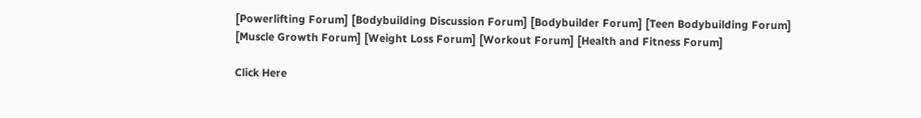[Powerlifting Forum] [Bodybuilding Discussion Forum] [Bodybuilder Forum] [Teen Bodybuilding Forum]
[Muscle Growth Forum] [Weight Loss Forum] [Workout Forum] [Health and Fitness Forum]

Click Here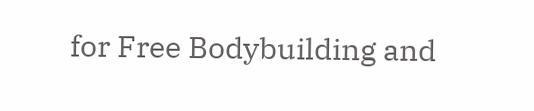for Free Bodybuilding and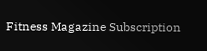Fitness Magazine Subscription